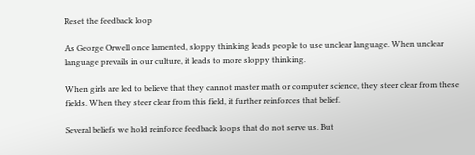Reset the feedback loop

As George Orwell once lamented, sloppy thinking leads people to use unclear language. When unclear language prevails in our culture, it leads to more sloppy thinking.

When girls are led to believe that they cannot master math or computer science, they steer clear from these fields. When they steer clear from this field, it further reinforces that belief.

Several beliefs we hold reinforce feedback loops that do not serve us. But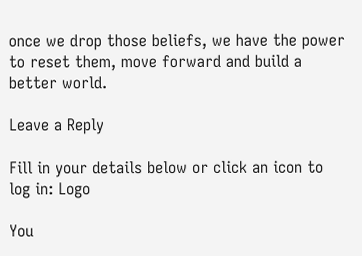once we drop those beliefs, we have the power to reset them, move forward and build a better world.

Leave a Reply

Fill in your details below or click an icon to log in: Logo

You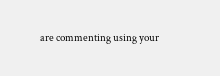are commenting using your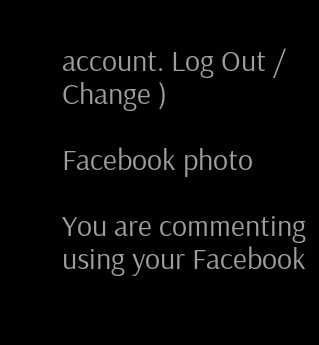account. Log Out /  Change )

Facebook photo

You are commenting using your Facebook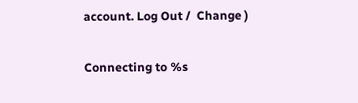account. Log Out /  Change )

Connecting to %s